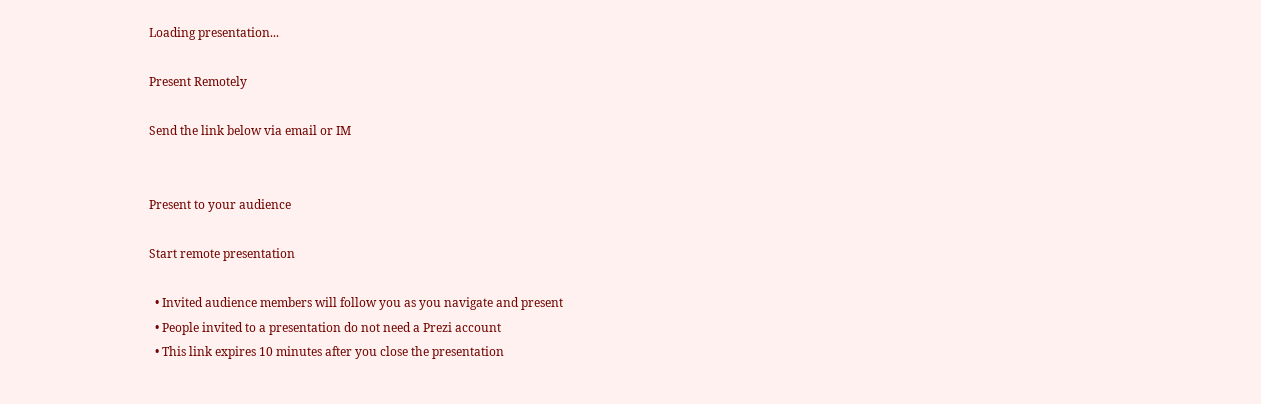Loading presentation...

Present Remotely

Send the link below via email or IM


Present to your audience

Start remote presentation

  • Invited audience members will follow you as you navigate and present
  • People invited to a presentation do not need a Prezi account
  • This link expires 10 minutes after you close the presentation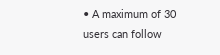• A maximum of 30 users can follow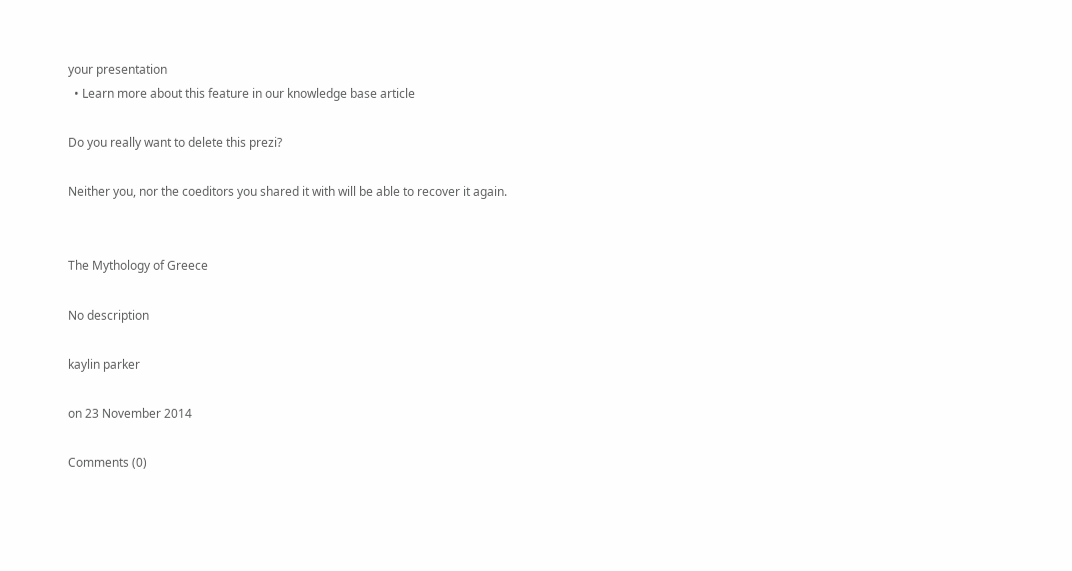your presentation
  • Learn more about this feature in our knowledge base article

Do you really want to delete this prezi?

Neither you, nor the coeditors you shared it with will be able to recover it again.


The Mythology of Greece

No description

kaylin parker

on 23 November 2014

Comments (0)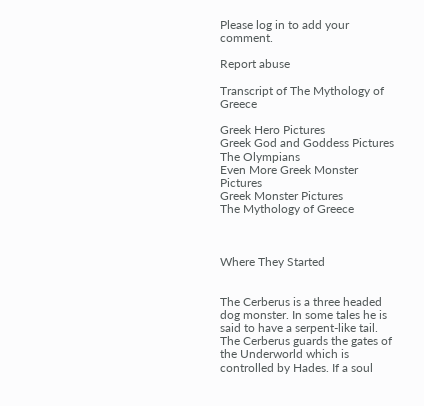Please log in to add your comment.

Report abuse

Transcript of The Mythology of Greece

Greek Hero Pictures
Greek God and Goddess Pictures
The Olympians
Even More Greek Monster Pictures
Greek Monster Pictures
The Mythology of Greece



Where They Started


The Cerberus is a three headed dog monster. In some tales he is said to have a serpent-like tail. The Cerberus guards the gates of the Underworld which is controlled by Hades. If a soul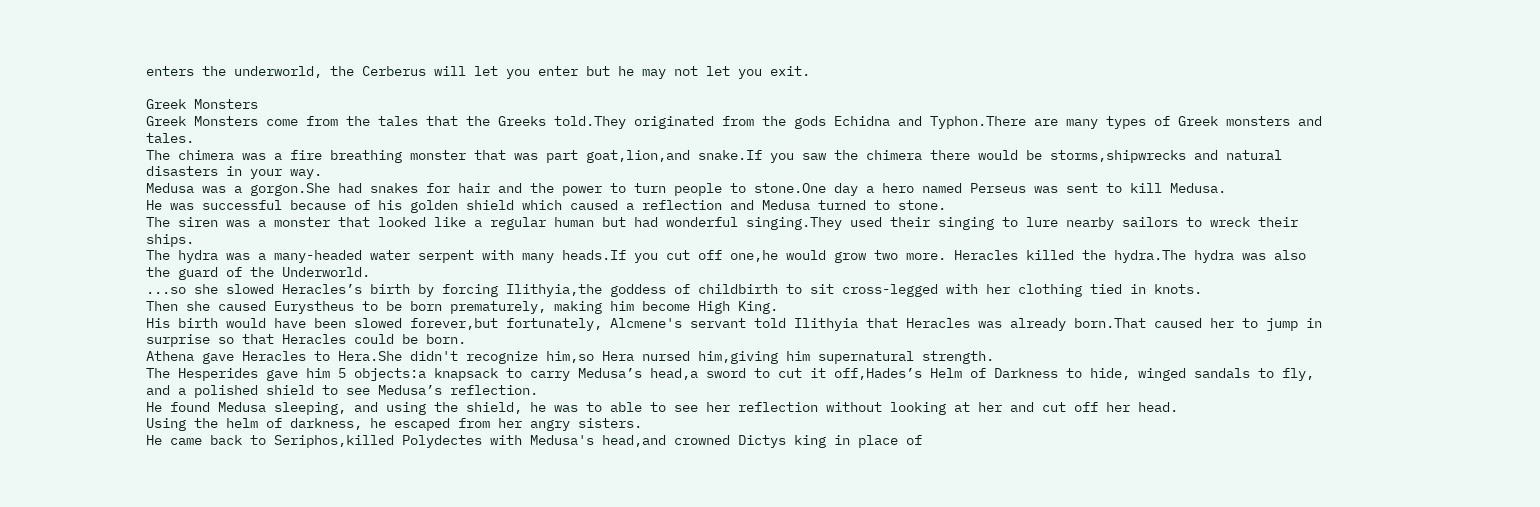enters the underworld, the Cerberus will let you enter but he may not let you exit.

Greek Monsters
Greek Monsters come from the tales that the Greeks told.They originated from the gods Echidna and Typhon.There are many types of Greek monsters and tales.
The chimera was a fire breathing monster that was part goat,lion,and snake.If you saw the chimera there would be storms,shipwrecks and natural disasters in your way.
Medusa was a gorgon.She had snakes for hair and the power to turn people to stone.One day a hero named Perseus was sent to kill Medusa.
He was successful because of his golden shield which caused a reflection and Medusa turned to stone.
The siren was a monster that looked like a regular human but had wonderful singing.They used their singing to lure nearby sailors to wreck their ships.
The hydra was a many-headed water serpent with many heads.If you cut off one,he would grow two more. Heracles killed the hydra.The hydra was also the guard of the Underworld.
...so she slowed Heracles’s birth by forcing Ilithyia,the goddess of childbirth to sit cross-legged with her clothing tied in knots.
Then she caused Eurystheus to be born prematurely, making him become High King.
His birth would have been slowed forever,but fortunately, Alcmene's servant told Ilithyia that Heracles was already born.That caused her to jump in surprise so that Heracles could be born.
Athena gave Heracles to Hera.She didn't recognize him,so Hera nursed him,giving him supernatural strength.
The Hesperides gave him 5 objects:a knapsack to carry Medusa’s head,a sword to cut it off,Hades’s Helm of Darkness to hide, winged sandals to fly, and a polished shield to see Medusa’s reflection.
He found Medusa sleeping, and using the shield, he was to able to see her reflection without looking at her and cut off her head.
Using the helm of darkness, he escaped from her angry sisters.
He came back to Seriphos,killed Polydectes with Medusa's head,and crowned Dictys king in place of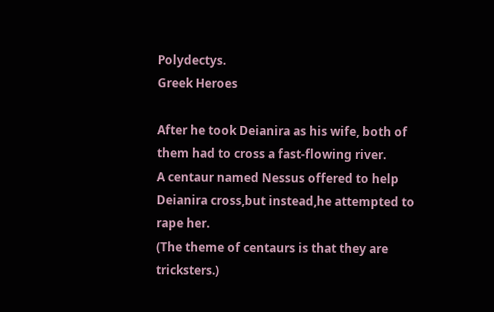Polydectys.
Greek Heroes

After he took Deianira as his wife, both of them had to cross a fast-flowing river.
A centaur named Nessus offered to help Deianira cross,but instead,he attempted to rape her.
(The theme of centaurs is that they are tricksters.)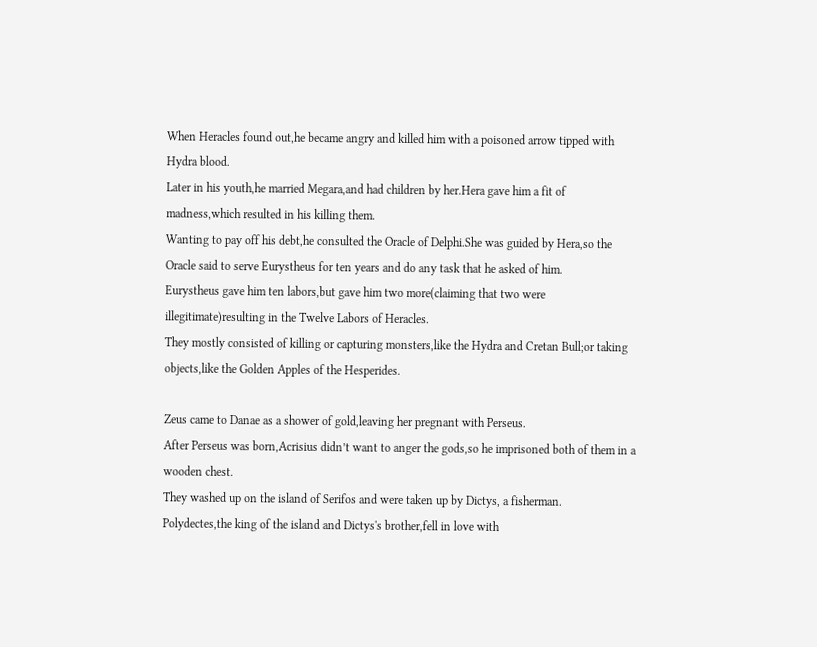When Heracles found out,he became angry and killed him with a poisoned arrow tipped with Hydra blood.
Later in his youth,he married Megara,and had children by her.Hera gave him a fit of madness,which resulted in his killing them.
Wanting to pay off his debt,he consulted the Oracle of Delphi.She was guided by Hera,so the Oracle said to serve Eurystheus for ten years and do any task that he asked of him.
Eurystheus gave him ten labors,but gave him two more(claiming that two were illegitimate)resulting in the Twelve Labors of Heracles.
They mostly consisted of killing or capturing monsters,like the Hydra and Cretan Bull;or taking objects,like the Golden Apples of the Hesperides.

Zeus came to Danae as a shower of gold,leaving her pregnant with Perseus.
After Perseus was born,Acrisius didn’t want to anger the gods,so he imprisoned both of them in a wooden chest.
They washed up on the island of Serifos and were taken up by Dictys, a fisherman.
Polydectes,the king of the island and Dictys's brother,fell in love with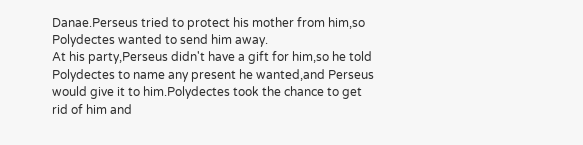Danae.Perseus tried to protect his mother from him,so Polydectes wanted to send him away.
At his party,Perseus didn't have a gift for him,so he told Polydectes to name any present he wanted,and Perseus would give it to him.Polydectes took the chance to get rid of him and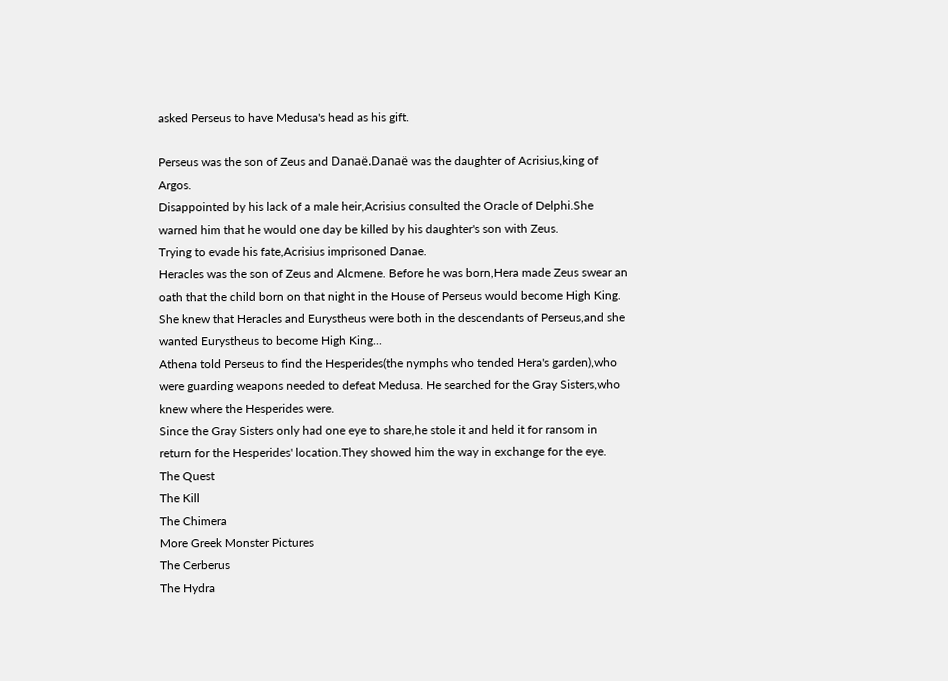asked Perseus to have Medusa's head as his gift.

Perseus was the son of Zeus and Danaë.Danaë was the daughter of Acrisius,king of Argos.
Disappointed by his lack of a male heir,Acrisius consulted the Oracle of Delphi.She warned him that he would one day be killed by his daughter's son with Zeus.
Trying to evade his fate,Acrisius imprisoned Danae.
Heracles was the son of Zeus and Alcmene. Before he was born,Hera made Zeus swear an oath that the child born on that night in the House of Perseus would become High King.
She knew that Heracles and Eurystheus were both in the descendants of Perseus,and she wanted Eurystheus to become High King...
Athena told Perseus to find the Hesperides(the nymphs who tended Hera's garden),who were guarding weapons needed to defeat Medusa. He searched for the Gray Sisters,who knew where the Hesperides were.
Since the Gray Sisters only had one eye to share,he stole it and held it for ransom in return for the Hesperides' location.They showed him the way in exchange for the eye.
The Quest
The Kill
The Chimera
More Greek Monster Pictures
The Cerberus
The Hydra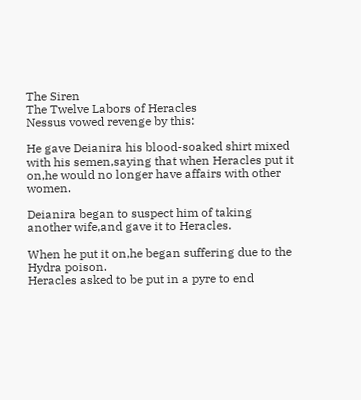The Siren
The Twelve Labors of Heracles
Nessus vowed revenge by this:

He gave Deianira his blood-soaked shirt mixed with his semen,saying that when Heracles put it on,he would no longer have affairs with other women.

Deianira began to suspect him of taking another wife,and gave it to Heracles.

When he put it on,he began suffering due to the Hydra poison.
Heracles asked to be put in a pyre to end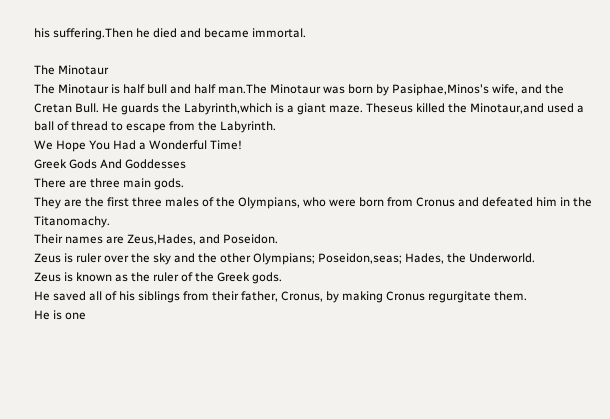his suffering.Then he died and became immortal.

The Minotaur
The Minotaur is half bull and half man.The Minotaur was born by Pasiphae,Minos's wife, and the Cretan Bull. He guards the Labyrinth,which is a giant maze. Theseus killed the Minotaur,and used a ball of thread to escape from the Labyrinth.
We Hope You Had a Wonderful Time!
Greek Gods And Goddesses
There are three main gods.
They are the first three males of the Olympians, who were born from Cronus and defeated him in the Titanomachy.
Their names are Zeus,Hades, and Poseidon.
Zeus is ruler over the sky and the other Olympians; Poseidon,seas; Hades, the Underworld.
Zeus is known as the ruler of the Greek gods.
He saved all of his siblings from their father, Cronus, by making Cronus regurgitate them.
He is one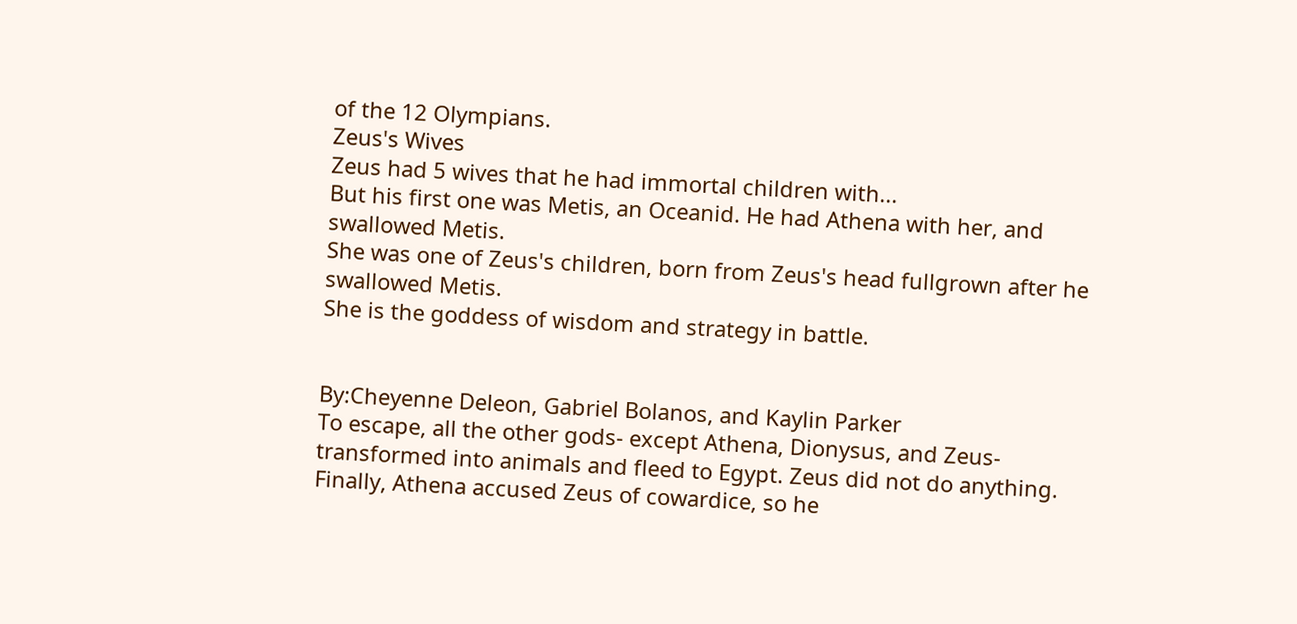of the 12 Olympians.
Zeus's Wives
Zeus had 5 wives that he had immortal children with...
But his first one was Metis, an Oceanid. He had Athena with her, and swallowed Metis.
She was one of Zeus's children, born from Zeus's head fullgrown after he swallowed Metis.
She is the goddess of wisdom and strategy in battle.


By:Cheyenne Deleon, Gabriel Bolanos, and Kaylin Parker
To escape, all the other gods- except Athena, Dionysus, and Zeus- transformed into animals and fleed to Egypt. Zeus did not do anything.
Finally, Athena accused Zeus of cowardice, so he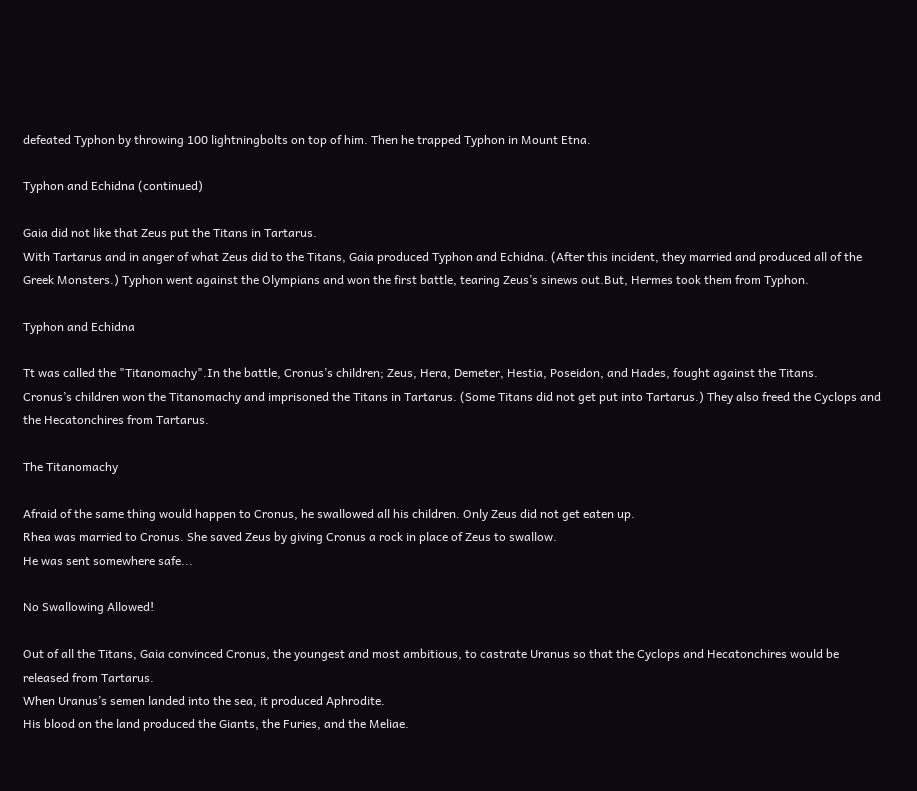defeated Typhon by throwing 100 lightningbolts on top of him. Then he trapped Typhon in Mount Etna.

Typhon and Echidna (continued)

Gaia did not like that Zeus put the Titans in Tartarus.
With Tartarus and in anger of what Zeus did to the Titans, Gaia produced Typhon and Echidna. (After this incident, they married and produced all of the Greek Monsters.) Typhon went against the Olympians and won the first battle, tearing Zeus’s sinews out.But, Hermes took them from Typhon.

Typhon and Echidna

Tt was called the "Titanomachy".In the battle, Cronus’s children; Zeus, Hera, Demeter, Hestia, Poseidon, and Hades, fought against the Titans.
Cronus’s children won the Titanomachy and imprisoned the Titans in Tartarus. (Some Titans did not get put into Tartarus.) They also freed the Cyclops and the Hecatonchires from Tartarus.

The Titanomachy

Afraid of the same thing would happen to Cronus, he swallowed all his children. Only Zeus did not get eaten up.
Rhea was married to Cronus. She saved Zeus by giving Cronus a rock in place of Zeus to swallow.
He was sent somewhere safe...

No Swallowing Allowed!

Out of all the Titans, Gaia convinced Cronus, the youngest and most ambitious, to castrate Uranus so that the Cyclops and Hecatonchires would be released from Tartarus.
When Uranus’s semen landed into the sea, it produced Aphrodite.
His blood on the land produced the Giants, the Furies, and the Meliae.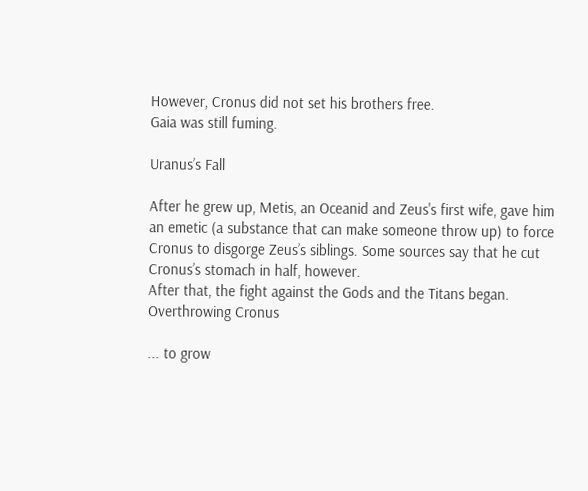However, Cronus did not set his brothers free.
Gaia was still fuming.

Uranus’s Fall

After he grew up, Metis, an Oceanid and Zeus's first wife, gave him an emetic (a substance that can make someone throw up) to force Cronus to disgorge Zeus’s siblings. Some sources say that he cut Cronus’s stomach in half, however.
After that, the fight against the Gods and the Titans began.
Overthrowing Cronus

... to grow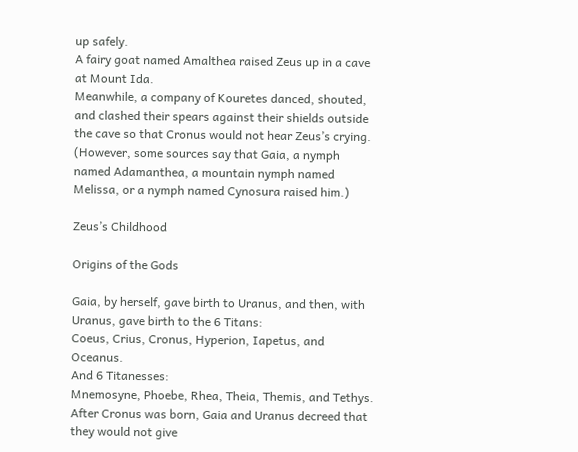up safely.
A fairy goat named Amalthea raised Zeus up in a cave at Mount Ida.
Meanwhile, a company of Kouretes danced, shouted, and clashed their spears against their shields outside the cave so that Cronus would not hear Zeus’s crying.
(However, some sources say that Gaia, a nymph named Adamanthea, a mountain nymph named Melissa, or a nymph named Cynosura raised him.)

Zeus’s Childhood

Origins of the Gods

Gaia, by herself, gave birth to Uranus, and then, with Uranus, gave birth to the 6 Titans:
Coeus, Crius, Cronus, Hyperion, Iapetus, and Oceanus.
And 6 Titanesses:
Mnemosyne, Phoebe, Rhea, Theia, Themis, and Tethys.
After Cronus was born, Gaia and Uranus decreed that they would not give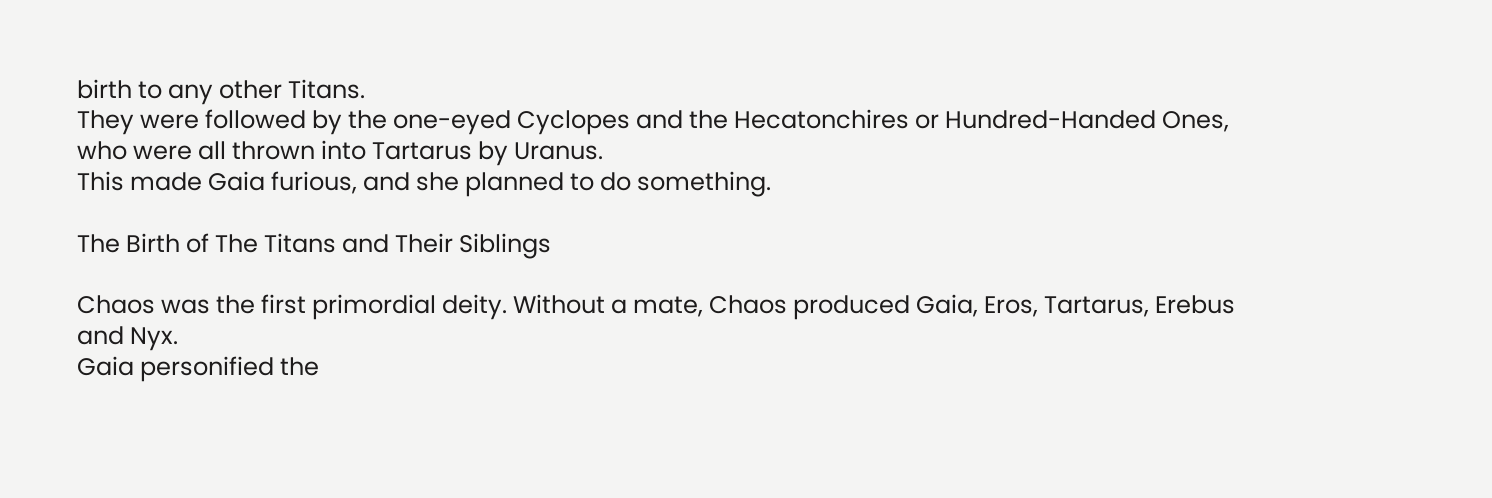birth to any other Titans.
They were followed by the one-eyed Cyclopes and the Hecatonchires or Hundred-Handed Ones, who were all thrown into Tartarus by Uranus.
This made Gaia furious, and she planned to do something.

The Birth of The Titans and Their Siblings

Chaos was the first primordial deity. Without a mate, Chaos produced Gaia, Eros, Tartarus, Erebus and Nyx.
Gaia personified the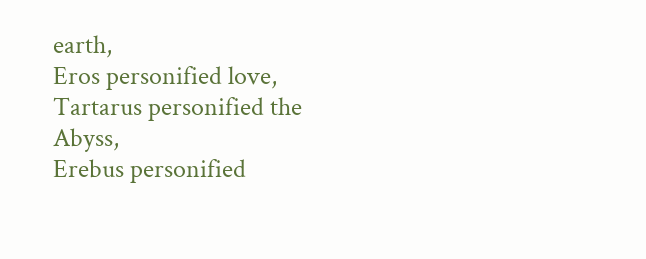earth,
Eros personified love,
Tartarus personified the Abyss,
Erebus personified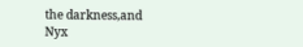the darkness,and
Nyx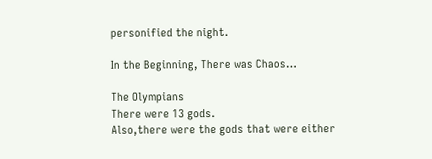personified the night.

In the Beginning, There was Chaos…

The Olympians
There were 13 gods.
Also,there were the gods that were either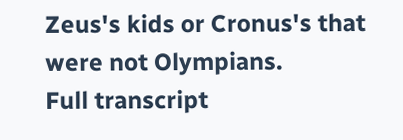Zeus's kids or Cronus's that were not Olympians.
Full transcript